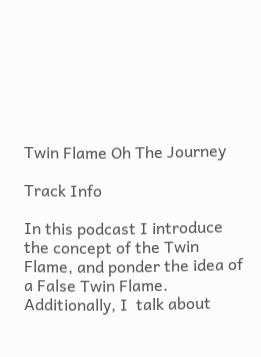Twin Flame Oh The Journey

Track Info

In this podcast I introduce the concept of the Twin Flame, and ponder the idea of a False Twin Flame.  Additionally, I  talk about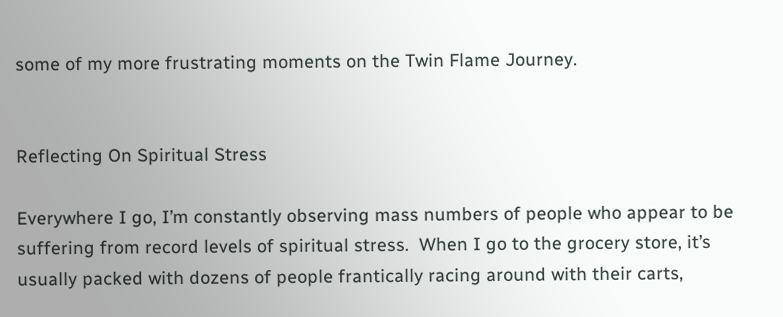some of my more frustrating moments on the Twin Flame Journey.


Reflecting On Spiritual Stress

Everywhere I go, I’m constantly observing mass numbers of people who appear to be suffering from record levels of spiritual stress.  When I go to the grocery store, it’s usually packed with dozens of people frantically racing around with their carts,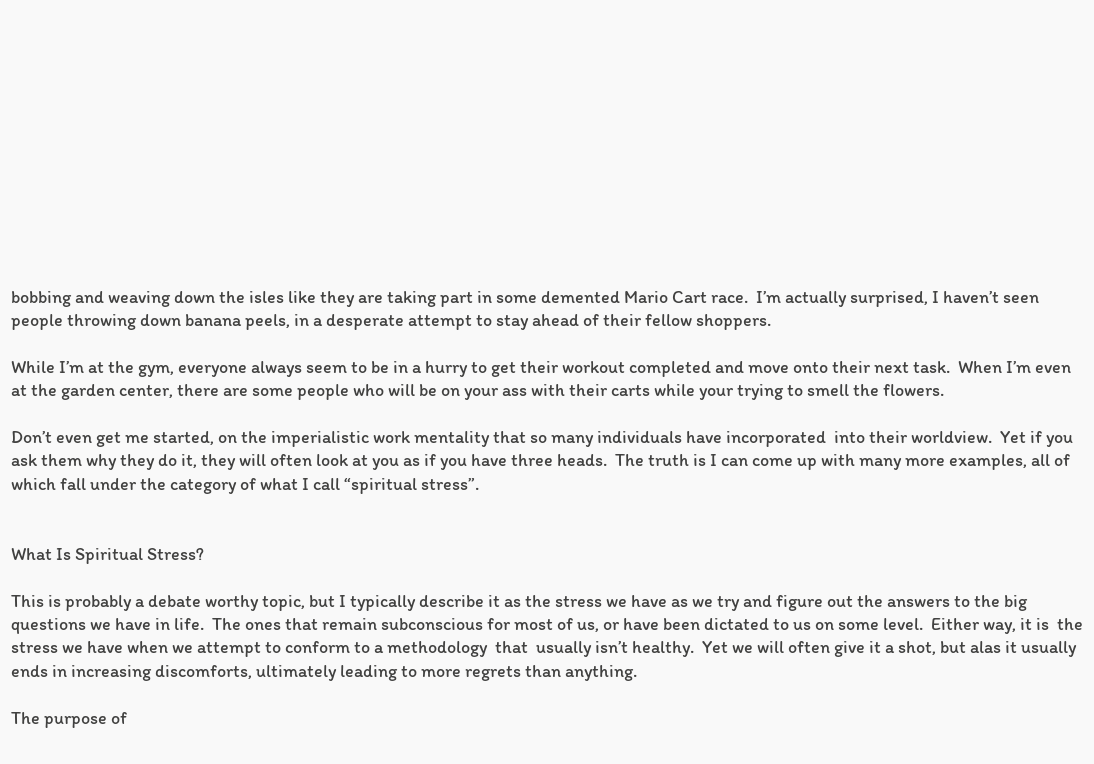bobbing and weaving down the isles like they are taking part in some demented Mario Cart race.  I’m actually surprised, I haven’t seen people throwing down banana peels, in a desperate attempt to stay ahead of their fellow shoppers.

While I’m at the gym, everyone always seem to be in a hurry to get their workout completed and move onto their next task.  When I’m even at the garden center, there are some people who will be on your ass with their carts while your trying to smell the flowers.

Don’t even get me started, on the imperialistic work mentality that so many individuals have incorporated  into their worldview.  Yet if you ask them why they do it, they will often look at you as if you have three heads.  The truth is I can come up with many more examples, all of which fall under the category of what I call “spiritual stress”.


What Is Spiritual Stress?

This is probably a debate worthy topic, but I typically describe it as the stress we have as we try and figure out the answers to the big questions we have in life.  The ones that remain subconscious for most of us, or have been dictated to us on some level.  Either way, it is  the stress we have when we attempt to conform to a methodology  that  usually isn’t healthy.  Yet we will often give it a shot, but alas it usually ends in increasing discomforts, ultimately leading to more regrets than anything.

The purpose of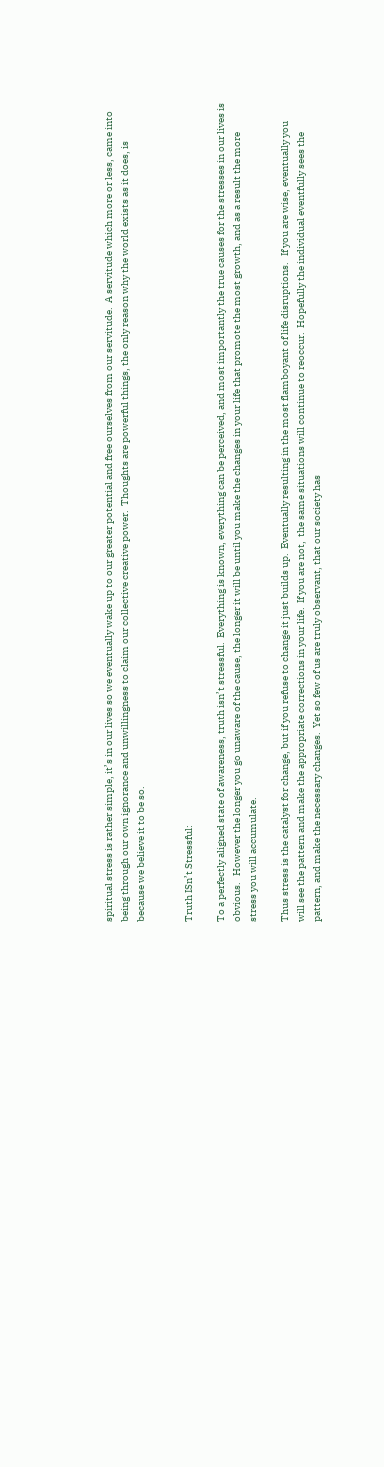spiritual stress is rather simple, it’s in our lives so we eventually wake up to our greater potential and free ourselves from our servitude.  A servitude which more or less, came into being through our own ignorance and unwillingness to claim our collective creative power.  Thoughts are powerful things, the only reason why the world exists as it does, is because we believe it to be so.


Truth ISn’t Stressful:

To a perfectly aligned state of awareness, truth isn’t stressful.  Everything is known, everything can be perceived, and most importantly the true causes for the stresses in our lives is obvious.   However the longer you go unaware of the cause, the longer it will be until you make the changes in your life that promote the most growth, and as a result the more stress you will accumulate.

Thus stress is the catalyst for change, but if you refuse to change it just builds up.  Eventually resulting in the most flamboyant of life disruptions.   If you are wise, eventually you will see the pattern and make the appropriate corrections in your life.  If you are not,  the same situations will continue to reoccur.  Hopefully the individual eventfully sees the pattern, and make the necessary changes.  Yet so few of us are truly observant, that our society has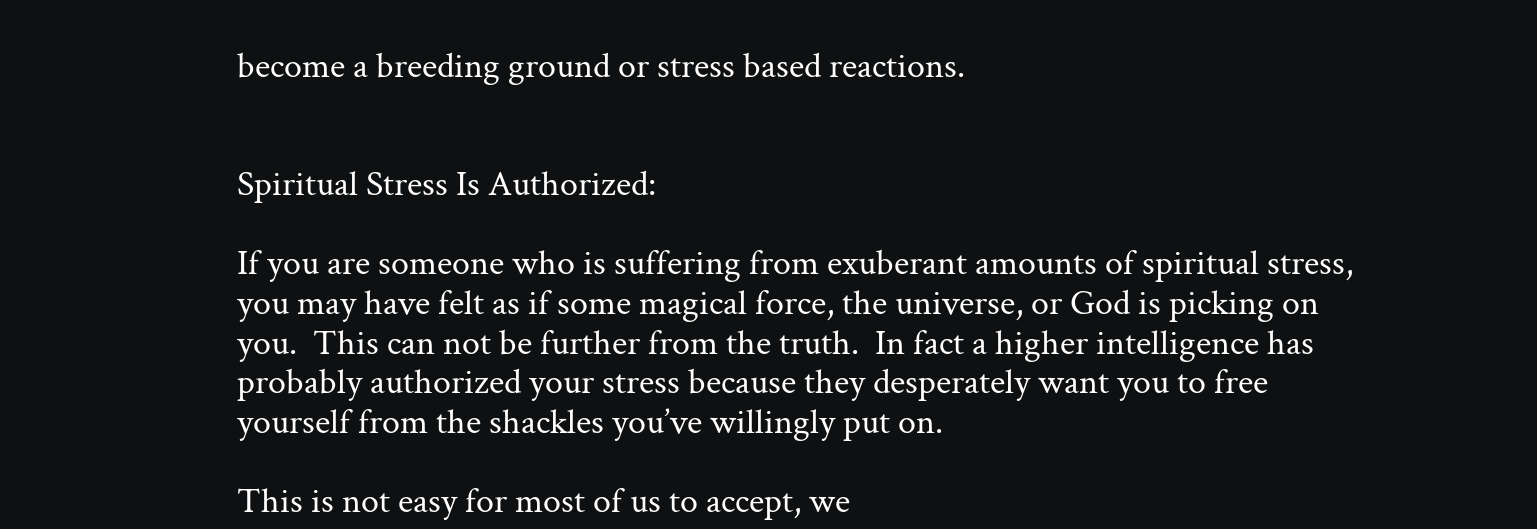become a breeding ground or stress based reactions.


Spiritual Stress Is Authorized:

If you are someone who is suffering from exuberant amounts of spiritual stress, you may have felt as if some magical force, the universe, or God is picking on you.  This can not be further from the truth.  In fact a higher intelligence has probably authorized your stress because they desperately want you to free yourself from the shackles you’ve willingly put on.

This is not easy for most of us to accept, we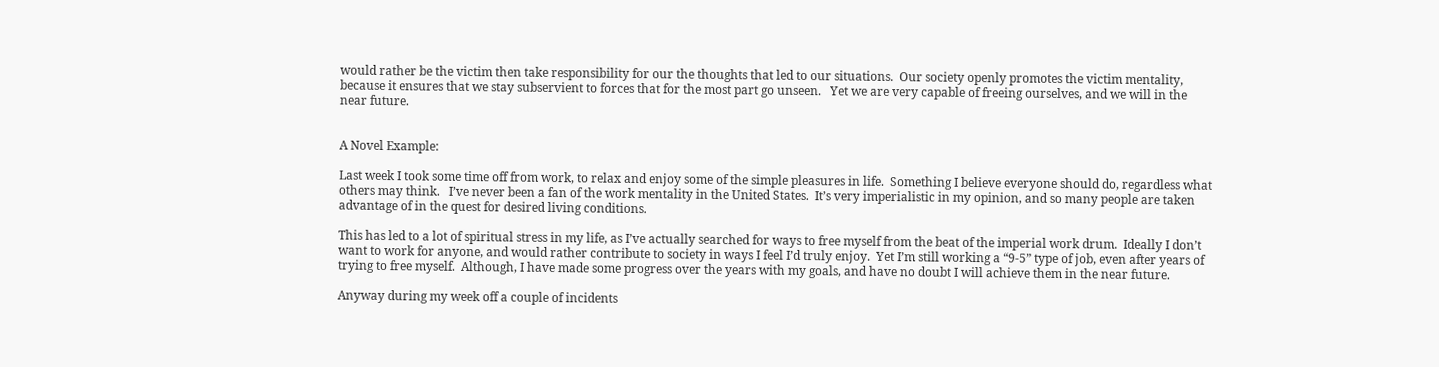would rather be the victim then take responsibility for our the thoughts that led to our situations.  Our society openly promotes the victim mentality, because it ensures that we stay subservient to forces that for the most part go unseen.   Yet we are very capable of freeing ourselves, and we will in the near future.


A Novel Example:

Last week I took some time off from work, to relax and enjoy some of the simple pleasures in life.  Something I believe everyone should do, regardless what others may think.   I’ve never been a fan of the work mentality in the United States.  It’s very imperialistic in my opinion, and so many people are taken advantage of in the quest for desired living conditions.

This has led to a lot of spiritual stress in my life, as I’ve actually searched for ways to free myself from the beat of the imperial work drum.  Ideally I don’t want to work for anyone, and would rather contribute to society in ways I feel I’d truly enjoy.  Yet I’m still working a “9-5” type of job, even after years of trying to free myself.  Although, I have made some progress over the years with my goals, and have no doubt I will achieve them in the near future.

Anyway during my week off a couple of incidents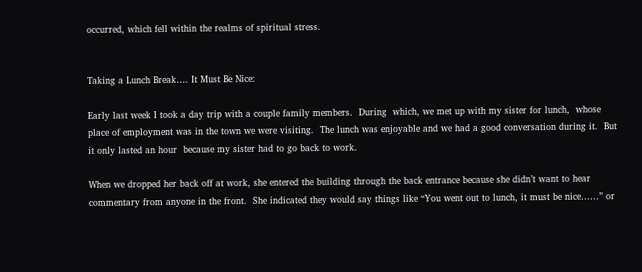occurred, which fell within the realms of spiritual stress.


Taking a Lunch Break…. It Must Be Nice:

Early last week I took a day trip with a couple family members.  During  which, we met up with my sister for lunch,  whose place of employment was in the town we were visiting.  The lunch was enjoyable and we had a good conversation during it.  But it only lasted an hour  because my sister had to go back to work.

When we dropped her back off at work, she entered the building through the back entrance because she didn’t want to hear commentary from anyone in the front.  She indicated they would say things like “You went out to lunch, it must be nice……” or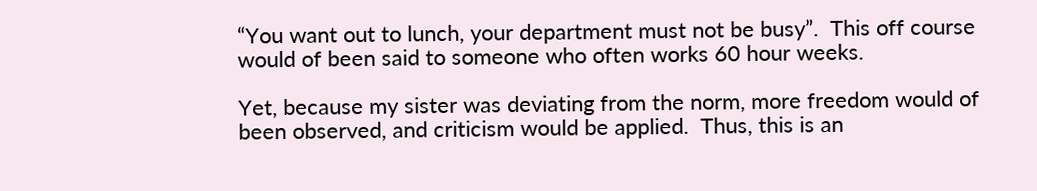“You want out to lunch, your department must not be busy”.  This off course would of been said to someone who often works 60 hour weeks.

Yet, because my sister was deviating from the norm, more freedom would of been observed, and criticism would be applied.  Thus, this is an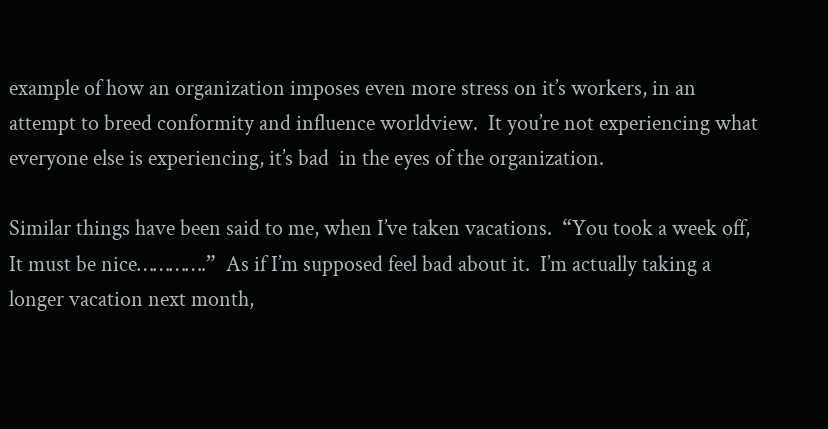example of how an organization imposes even more stress on it’s workers, in an attempt to breed conformity and influence worldview.  It you’re not experiencing what everyone else is experiencing, it’s bad  in the eyes of the organization.

Similar things have been said to me, when I’ve taken vacations.  “You took a week off, It must be nice………….”  As if I’m supposed feel bad about it.  I’m actually taking a longer vacation next month,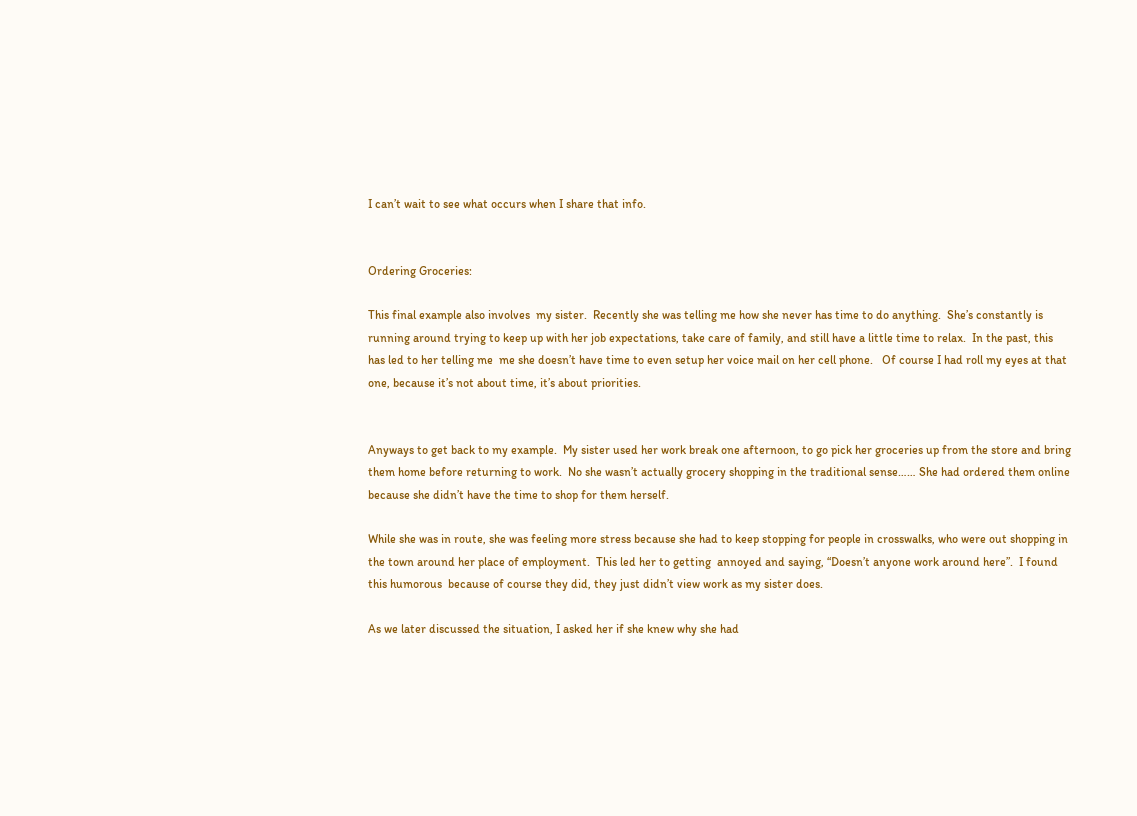I can’t wait to see what occurs when I share that info.


Ordering Groceries:

This final example also involves  my sister.  Recently she was telling me how she never has time to do anything.  She’s constantly is running around trying to keep up with her job expectations, take care of family, and still have a little time to relax.  In the past, this has led to her telling me  me she doesn’t have time to even setup her voice mail on her cell phone.   Of course I had roll my eyes at that one, because it’s not about time, it’s about priorities.


Anyways to get back to my example.  My sister used her work break one afternoon, to go pick her groceries up from the store and bring them home before returning to work.  No she wasn’t actually grocery shopping in the traditional sense…… She had ordered them online because she didn’t have the time to shop for them herself.

While she was in route, she was feeling more stress because she had to keep stopping for people in crosswalks, who were out shopping in the town around her place of employment.  This led her to getting  annoyed and saying, “Doesn’t anyone work around here”.  I found this humorous  because of course they did, they just didn’t view work as my sister does.

As we later discussed the situation, I asked her if she knew why she had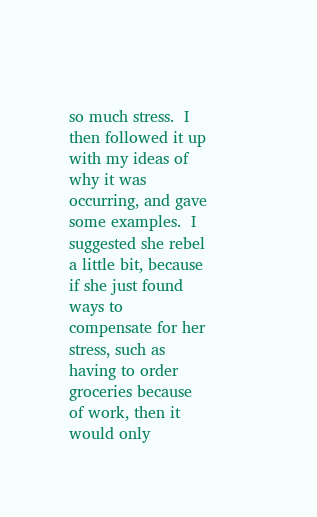so much stress.  I then followed it up with my ideas of why it was occurring, and gave some examples.  I suggested she rebel a little bit, because if she just found ways to compensate for her stress, such as having to order groceries because of work, then it would only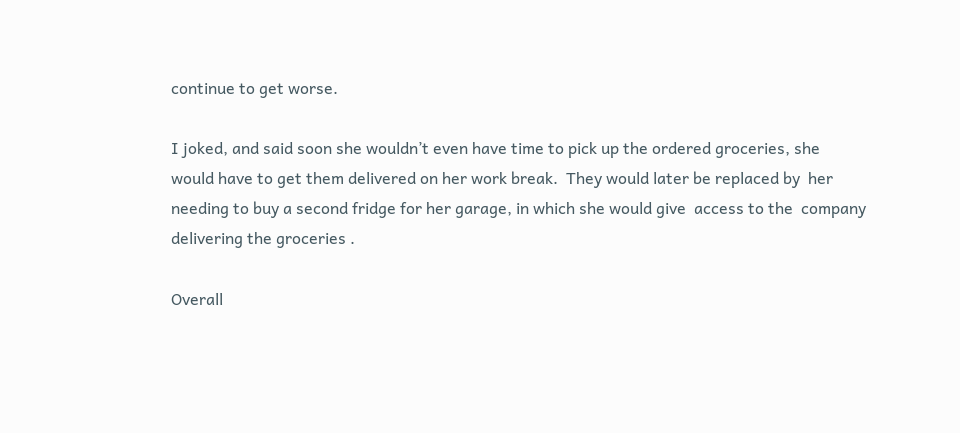continue to get worse.

I joked, and said soon she wouldn’t even have time to pick up the ordered groceries, she would have to get them delivered on her work break.  They would later be replaced by  her needing to buy a second fridge for her garage, in which she would give  access to the  company delivering the groceries .

Overall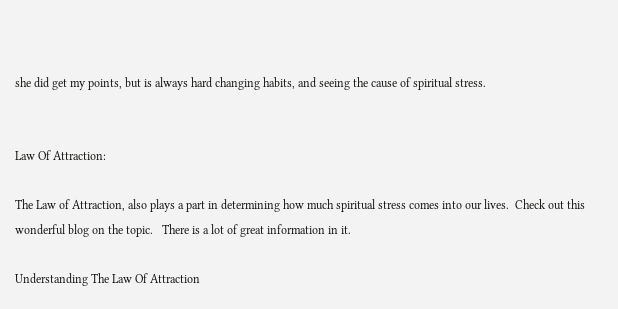she did get my points, but is always hard changing habits, and seeing the cause of spiritual stress.


Law Of Attraction:

The Law of Attraction, also plays a part in determining how much spiritual stress comes into our lives.  Check out this wonderful blog on the topic.   There is a lot of great information in it.

Understanding The Law Of Attraction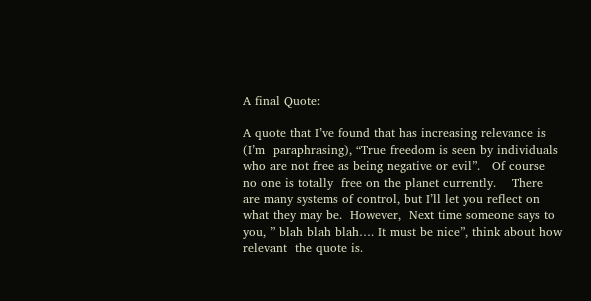A final Quote:

A quote that I’ve found that has increasing relevance is (I’m  paraphrasing), “True freedom is seen by individuals who are not free as being negative or evil”.   Of course no one is totally  free on the planet currently.    There are many systems of control, but I’ll let you reflect on what they may be.  However,  Next time someone says to you, ” blah blah blah…. It must be nice”, think about how relevant  the quote is.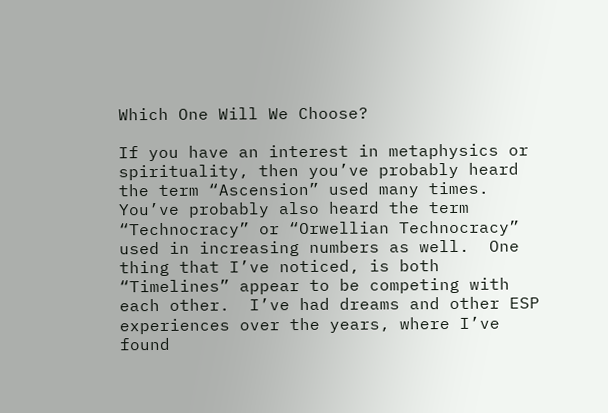Which One Will We Choose?

If you have an interest in metaphysics or spirituality, then you’ve probably heard the term “Ascension” used many times.  You’ve probably also heard the term “Technocracy” or “Orwellian Technocracy” used in increasing numbers as well.  One thing that I’ve noticed, is both “Timelines” appear to be competing with each other.  I’ve had dreams and other ESP experiences over the years, where I’ve found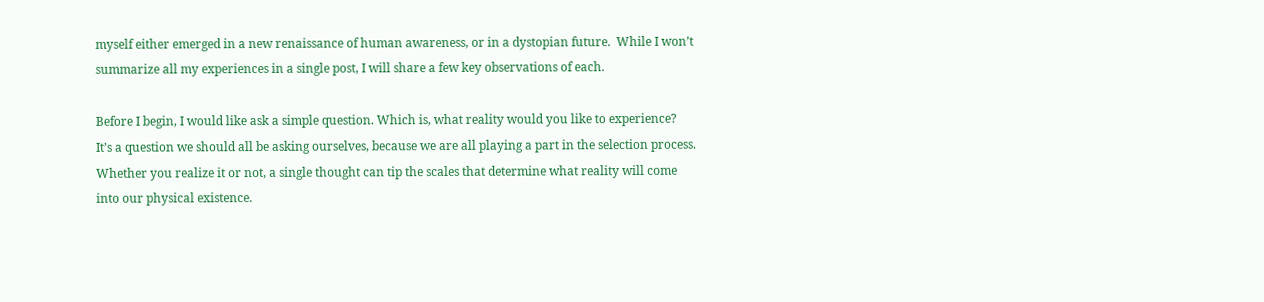myself either emerged in a new renaissance of human awareness, or in a dystopian future.  While I won’t summarize all my experiences in a single post, I will share a few key observations of each.

Before I begin, I would like ask a simple question. Which is, what reality would you like to experience?  It’s a question we should all be asking ourselves, because we are all playing a part in the selection process.  Whether you realize it or not, a single thought can tip the scales that determine what reality will come into our physical existence.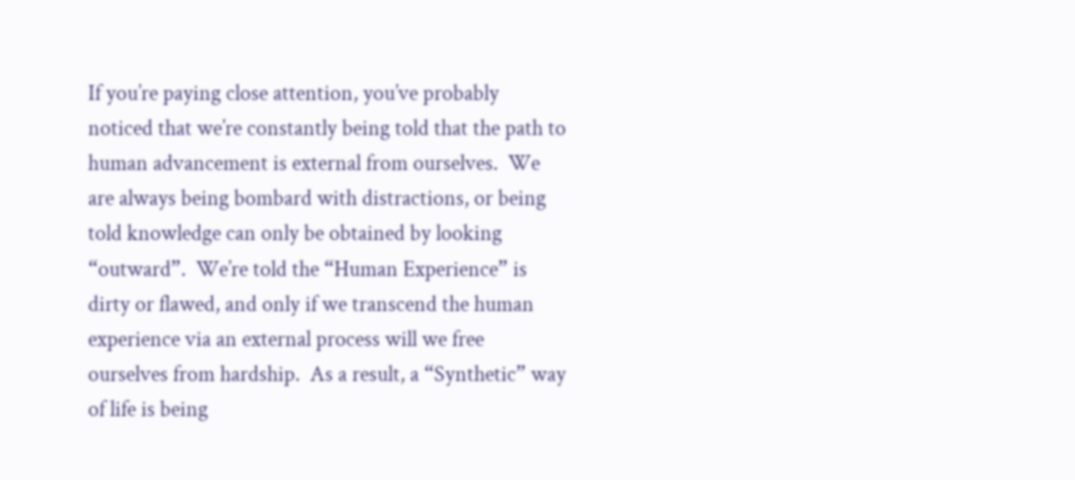If you’re paying close attention, you’ve probably noticed that we’re constantly being told that the path to human advancement is external from ourselves.  We are always being bombard with distractions, or being told knowledge can only be obtained by looking “outward”.  We’re told the “Human Experience” is dirty or flawed, and only if we transcend the human experience via an external process will we free ourselves from hardship.  As a result, a “Synthetic” way of life is being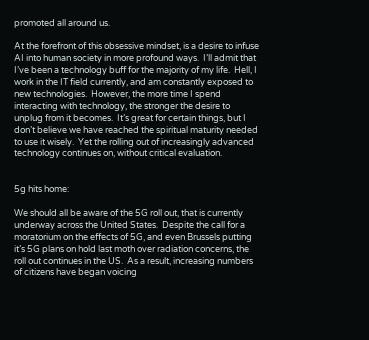promoted all around us.

At the forefront of this obsessive mindset, is a desire to infuse AI into human society in more profound ways.  I’ll admit that I’ve been a technology buff for the majority of my life.  Hell, I work in the IT field currently, and am constantly exposed to new technologies.  However, the more time I spend interacting with technology, the stronger the desire to unplug from it becomes.  It’s great for certain things, but I don’t believe we have reached the spiritual maturity needed to use it wisely.  Yet the rolling out of increasingly advanced technology continues on, without critical evaluation.


5g hits home:

We should all be aware of the 5G roll out, that is currently underway across the United States.  Despite the call for a moratorium on the effects of 5G, and even Brussels putting it’s 5G plans on hold last moth over radiation concerns, the roll out continues in the US.  As a result, increasing numbers of citizens have began voicing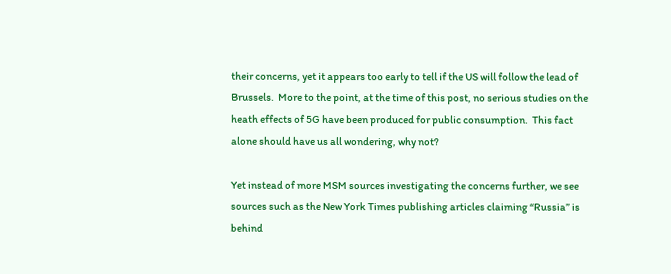their concerns, yet it appears too early to tell if the US will follow the lead of Brussels.  More to the point, at the time of this post, no serious studies on the heath effects of 5G have been produced for public consumption.  This fact alone should have us all wondering, why not?

Yet instead of more MSM sources investigating the concerns further, we see sources such as the New York Times publishing articles claiming “Russia” is behind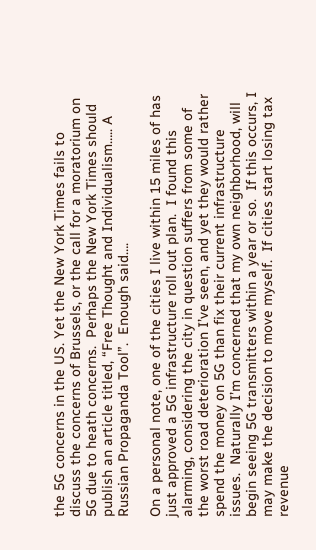the 5G concerns in the US. Yet the New York Times fails to discuss the concerns of Brussels, or the call for a moratorium on 5G due to heath concerns.  Perhaps the New York Times should publish an article titled, “Free Thought and Individualism….. A Russian Propaganda Tool”.  Enough said….

On a personal note, one of the cities I live within 15 miles of has just approved a 5G infrastructure roll out plan.  I found this alarming, considering the city in question suffers from some of the worst road deterioration I’ve seen, and yet they would rather spend the money on 5G than fix their current infrastructure issues.  Naturally I’m concerned that my own neighborhood, will begin seeing 5G transmitters within a year or so.  If this occurs, I may make the decision to move myself.  If cities start losing tax revenue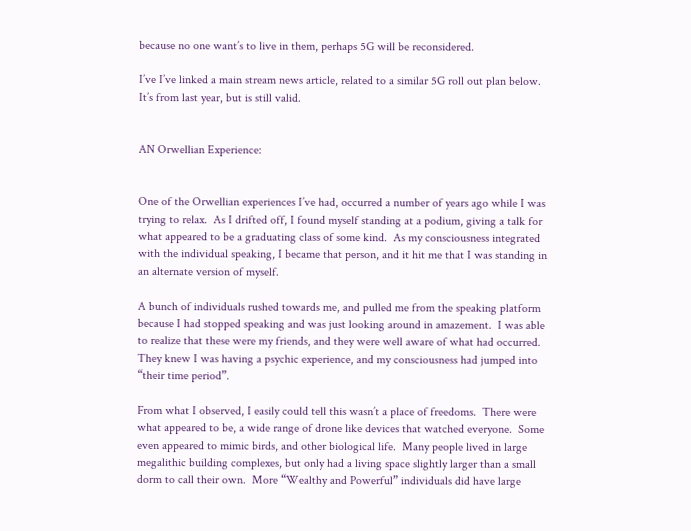because no one want’s to live in them, perhaps 5G will be reconsidered.

I’ve I’ve linked a main stream news article, related to a similar 5G roll out plan below.  It’s from last year, but is still valid.


AN Orwellian Experience:


One of the Orwellian experiences I’ve had, occurred a number of years ago while I was trying to relax.  As I drifted off, I found myself standing at a podium, giving a talk for what appeared to be a graduating class of some kind.  As my consciousness integrated with the individual speaking, I became that person, and it hit me that I was standing in an alternate version of myself.

A bunch of individuals rushed towards me, and pulled me from the speaking platform because I had stopped speaking and was just looking around in amazement.  I was able to realize that these were my friends, and they were well aware of what had occurred.  They knew I was having a psychic experience, and my consciousness had jumped into “their time period”.

From what I observed, I easily could tell this wasn’t a place of freedoms.  There were what appeared to be, a wide range of drone like devices that watched everyone.  Some even appeared to mimic birds, and other biological life.  Many people lived in large megalithic building complexes, but only had a living space slightly larger than a small dorm to call their own.  More “Wealthy and Powerful” individuals did have large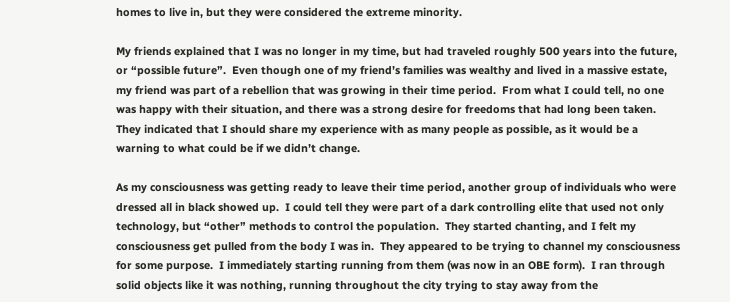homes to live in, but they were considered the extreme minority.

My friends explained that I was no longer in my time, but had traveled roughly 500 years into the future, or “possible future”.  Even though one of my friend’s families was wealthy and lived in a massive estate, my friend was part of a rebellion that was growing in their time period.  From what I could tell, no one was happy with their situation, and there was a strong desire for freedoms that had long been taken.  They indicated that I should share my experience with as many people as possible, as it would be a warning to what could be if we didn’t change.

As my consciousness was getting ready to leave their time period, another group of individuals who were dressed all in black showed up.  I could tell they were part of a dark controlling elite that used not only technology, but “other” methods to control the population.  They started chanting, and I felt my consciousness get pulled from the body I was in.  They appeared to be trying to channel my consciousness for some purpose.  I immediately starting running from them (was now in an OBE form).  I ran through solid objects like it was nothing, running throughout the city trying to stay away from the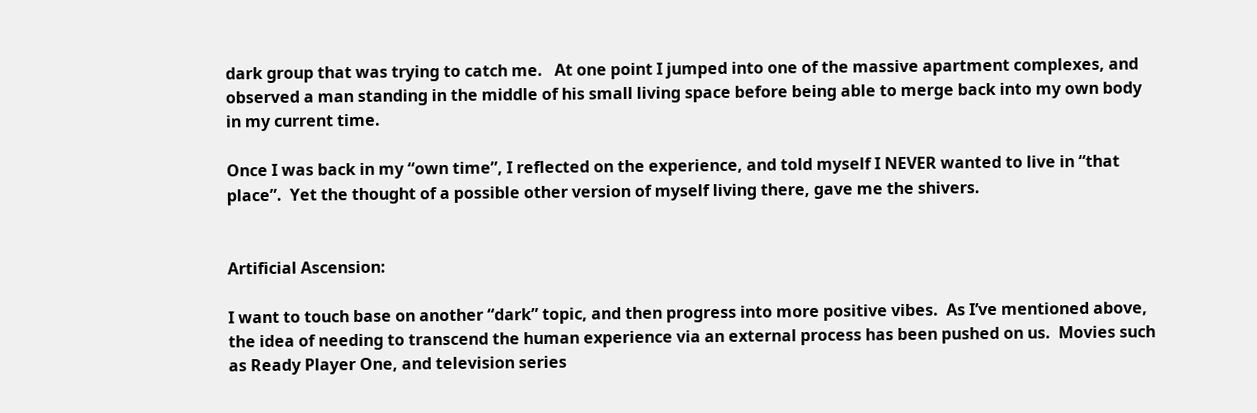dark group that was trying to catch me.   At one point I jumped into one of the massive apartment complexes, and observed a man standing in the middle of his small living space before being able to merge back into my own body in my current time.

Once I was back in my “own time”, I reflected on the experience, and told myself I NEVER wanted to live in “that place”.  Yet the thought of a possible other version of myself living there, gave me the shivers.


Artificial Ascension:

I want to touch base on another “dark” topic, and then progress into more positive vibes.  As I’ve mentioned above, the idea of needing to transcend the human experience via an external process has been pushed on us.  Movies such as Ready Player One, and television series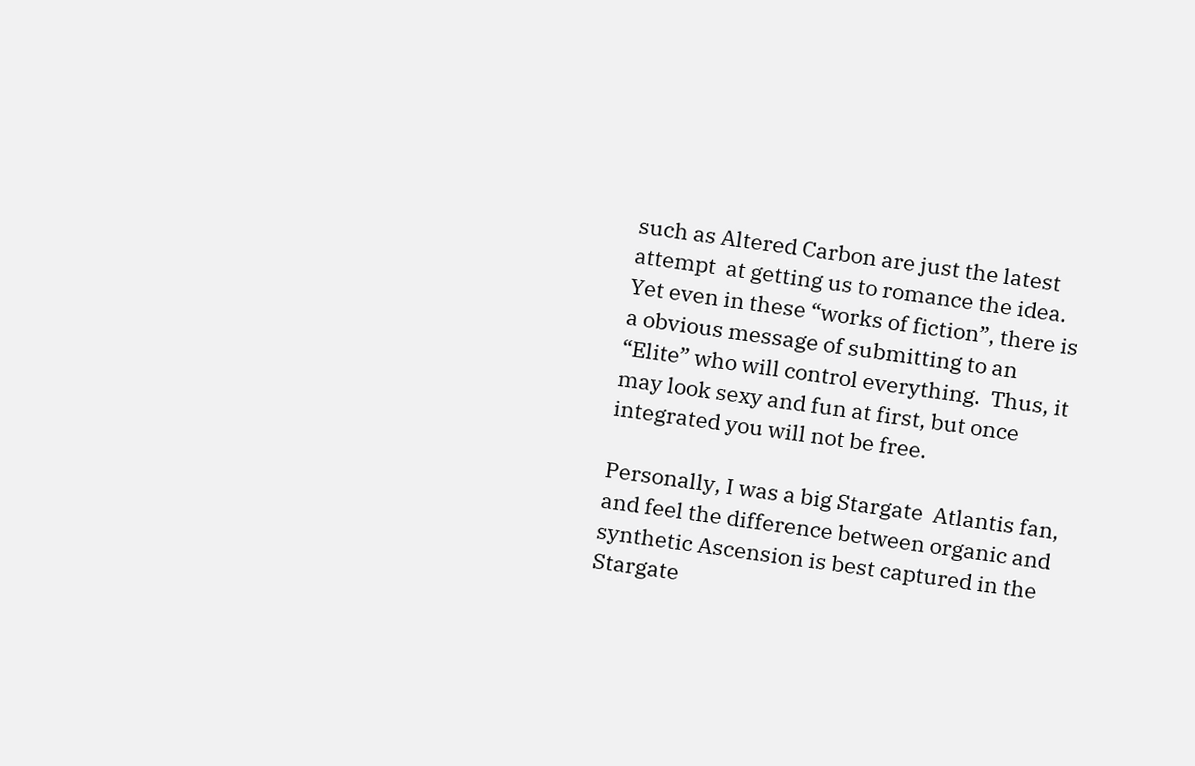such as Altered Carbon are just the latest attempt  at getting us to romance the idea.  Yet even in these “works of fiction”, there is a obvious message of submitting to an “Elite” who will control everything.  Thus, it may look sexy and fun at first, but once integrated you will not be free.

Personally, I was a big Stargate  Atlantis fan, and feel the difference between organic and synthetic Ascension is best captured in the Stargate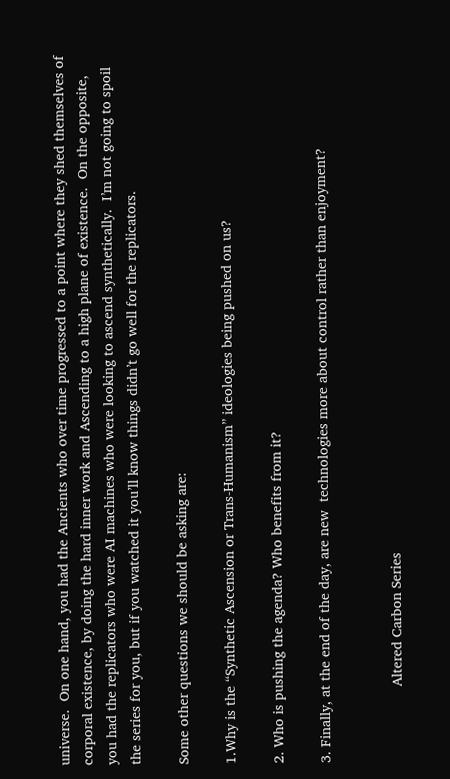universe.  On one hand, you had the Ancients who over time progressed to a point where they shed themselves of corporal existence, by doing the hard inner work and Ascending to a high plane of existence.  On the opposite, you had the replicators who were AI machines who were looking to ascend synthetically.  I’m not going to spoil the series for you, but if you watched it you’ll know things didn’t go well for the replicators.

Some other questions we should be asking are:

1.Why is the “Synthetic Ascension or Trans-Humanism” ideologies being pushed on us?

2. Who is pushing the agenda? Who benefits from it?

3. Finally, at the end of the day, are new  technologies more about control rather than enjoyment?


                   Altered Carbon Series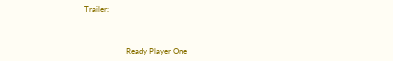Trailer:



                     Ready Player One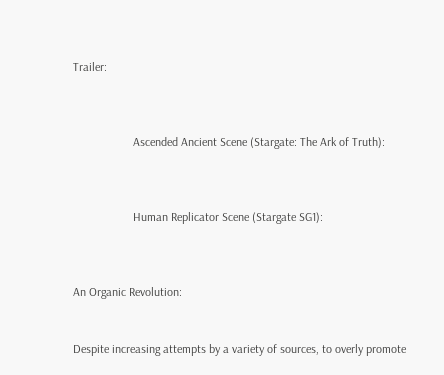Trailer:



                    Ascended Ancient Scene (Stargate: The Ark of Truth):



                    Human Replicator Scene (Stargate SG1):



An Organic Revolution:


Despite increasing attempts by a variety of sources, to overly promote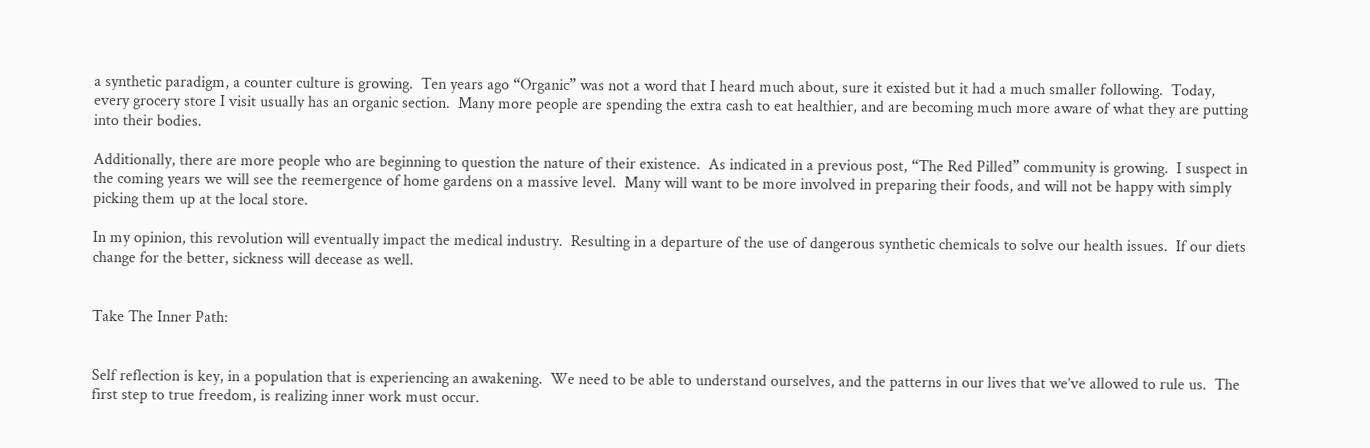a synthetic paradigm, a counter culture is growing.  Ten years ago “Organic” was not a word that I heard much about, sure it existed but it had a much smaller following.  Today, every grocery store I visit usually has an organic section.  Many more people are spending the extra cash to eat healthier, and are becoming much more aware of what they are putting into their bodies.

Additionally, there are more people who are beginning to question the nature of their existence.  As indicated in a previous post, “The Red Pilled” community is growing.  I suspect in the coming years we will see the reemergence of home gardens on a massive level.  Many will want to be more involved in preparing their foods, and will not be happy with simply picking them up at the local store.

In my opinion, this revolution will eventually impact the medical industry.  Resulting in a departure of the use of dangerous synthetic chemicals to solve our health issues.  If our diets change for the better, sickness will decease as well.


Take The Inner Path:


Self reflection is key, in a population that is experiencing an awakening.  We need to be able to understand ourselves, and the patterns in our lives that we’ve allowed to rule us.  The first step to true freedom, is realizing inner work must occur.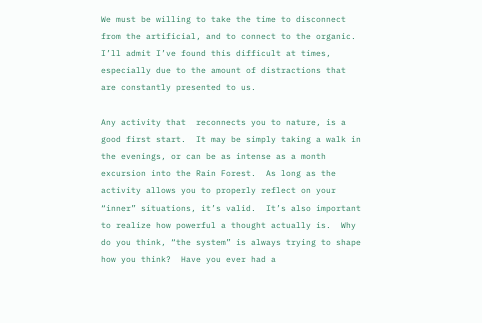We must be willing to take the time to disconnect from the artificial, and to connect to the organic.  I’ll admit I’ve found this difficult at times, especially due to the amount of distractions that are constantly presented to us.

Any activity that  reconnects you to nature, is a good first start.  It may be simply taking a walk in the evenings, or can be as intense as a month excursion into the Rain Forest.  As long as the activity allows you to properly reflect on your “inner” situations, it’s valid.  It’s also important  to realize how powerful a thought actually is.  Why do you think, “the system” is always trying to shape how you think?  Have you ever had a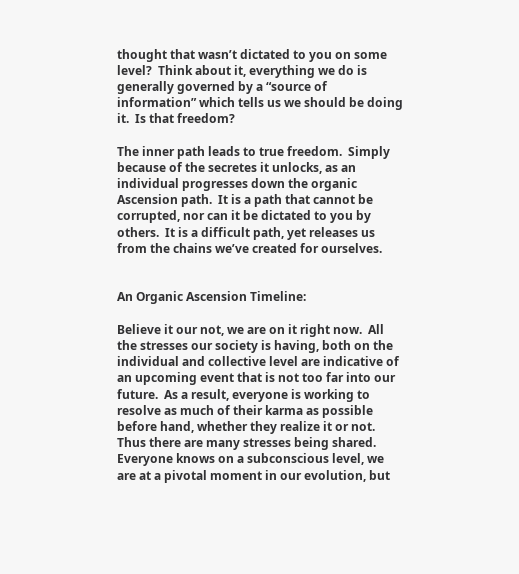thought that wasn’t dictated to you on some level?  Think about it, everything we do is generally governed by a “source of information” which tells us we should be doing it.  Is that freedom?

The inner path leads to true freedom.  Simply because of the secretes it unlocks, as an individual progresses down the organic Ascension path.  It is a path that cannot be corrupted, nor can it be dictated to you by others.  It is a difficult path, yet releases us from the chains we’ve created for ourselves.


An Organic Ascension Timeline:

Believe it our not, we are on it right now.  All the stresses our society is having, both on the individual and collective level are indicative of an upcoming event that is not too far into our future.  As a result, everyone is working to resolve as much of their karma as possible before hand, whether they realize it or not. Thus there are many stresses being shared.  Everyone knows on a subconscious level, we are at a pivotal moment in our evolution, but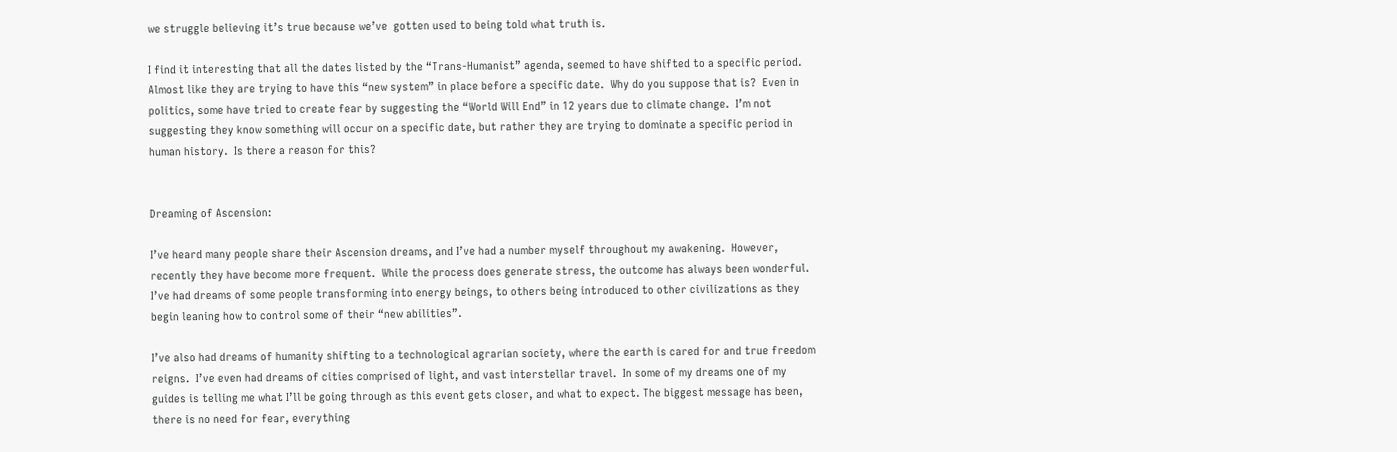we struggle believing it’s true because we’ve  gotten used to being told what truth is.

I find it interesting that all the dates listed by the “Trans-Humanist” agenda, seemed to have shifted to a specific period.  Almost like they are trying to have this “new system” in place before a specific date.  Why do you suppose that is?  Even in politics, some have tried to create fear by suggesting the “World Will End” in 12 years due to climate change.  I’m not suggesting they know something will occur on a specific date, but rather they are trying to dominate a specific period in human history.  Is there a reason for this?


Dreaming of Ascension:

I’ve heard many people share their Ascension dreams, and I’ve had a number myself throughout my awakening.  However, recently they have become more frequent.  While the process does generate stress, the outcome has always been wonderful.  I’ve had dreams of some people transforming into energy beings, to others being introduced to other civilizations as they begin leaning how to control some of their “new abilities”.

I’ve also had dreams of humanity shifting to a technological agrarian society, where the earth is cared for and true freedom reigns.  I’ve even had dreams of cities comprised of light, and vast interstellar travel.  In some of my dreams one of my guides is telling me what I’ll be going through as this event gets closer, and what to expect. The biggest message has been, there is no need for fear, everything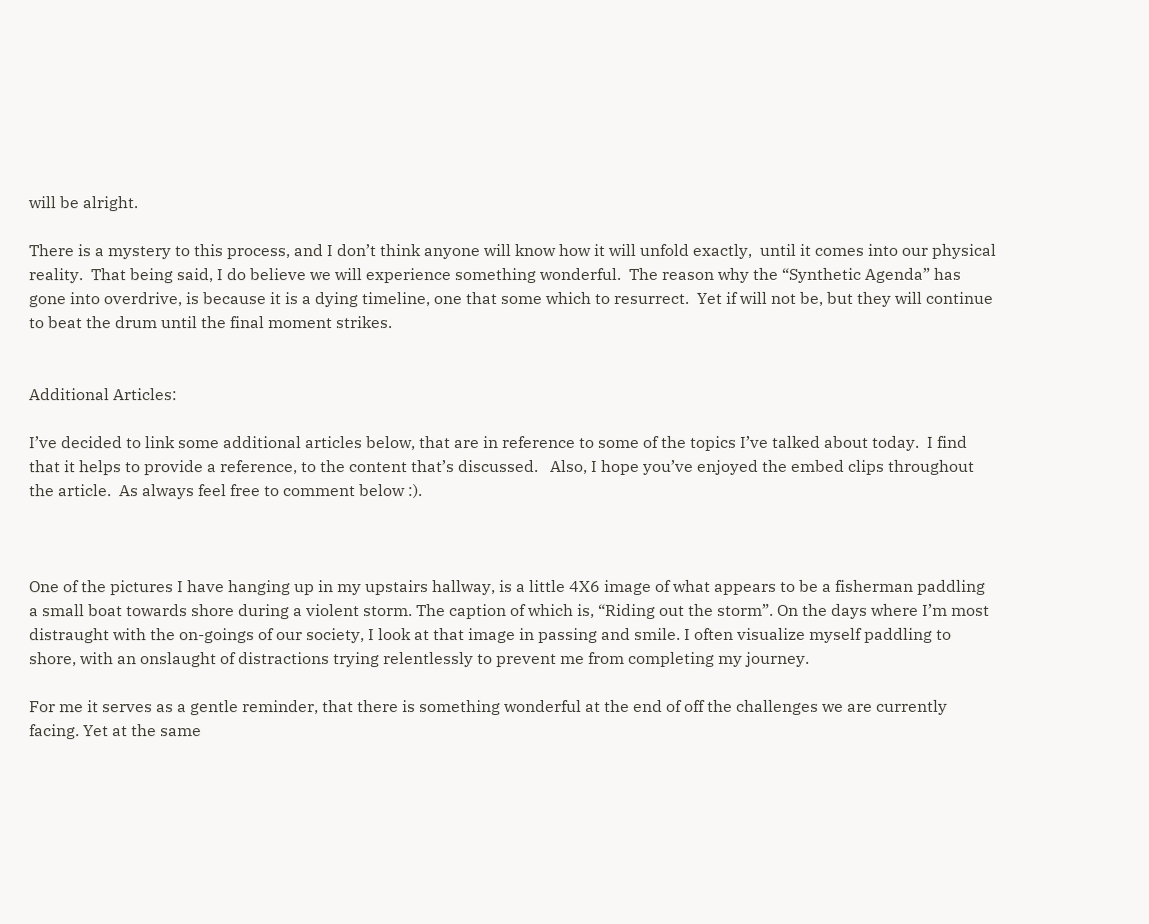will be alright.

There is a mystery to this process, and I don’t think anyone will know how it will unfold exactly,  until it comes into our physical reality.  That being said, I do believe we will experience something wonderful.  The reason why the “Synthetic Agenda” has gone into overdrive, is because it is a dying timeline, one that some which to resurrect.  Yet if will not be, but they will continue to beat the drum until the final moment strikes.


Additional Articles:

I’ve decided to link some additional articles below, that are in reference to some of the topics I’ve talked about today.  I find that it helps to provide a reference, to the content that’s discussed.   Also, I hope you’ve enjoyed the embed clips throughout the article.  As always feel free to comment below :).



One of the pictures I have hanging up in my upstairs hallway, is a little 4X6 image of what appears to be a fisherman paddling a small boat towards shore during a violent storm. The caption of which is, “Riding out the storm”. On the days where I’m most distraught with the on-goings of our society, I look at that image in passing and smile. I often visualize myself paddling to shore, with an onslaught of distractions trying relentlessly to prevent me from completing my journey.

For me it serves as a gentle reminder, that there is something wonderful at the end of off the challenges we are currently facing. Yet at the same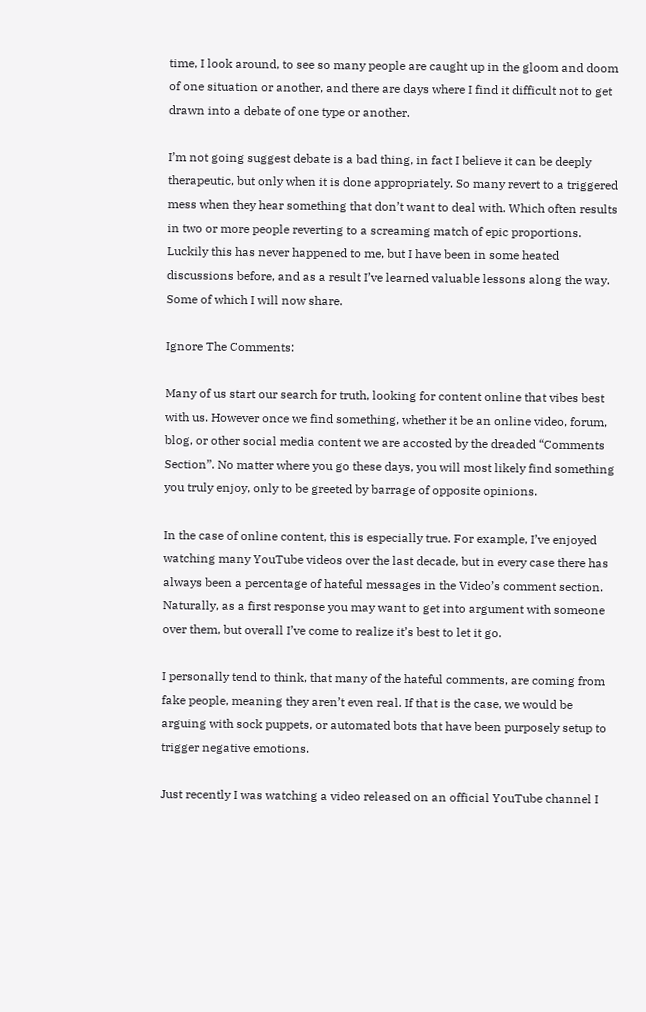time, I look around, to see so many people are caught up in the gloom and doom of one situation or another, and there are days where I find it difficult not to get drawn into a debate of one type or another.

I’m not going suggest debate is a bad thing, in fact I believe it can be deeply therapeutic, but only when it is done appropriately. So many revert to a triggered mess when they hear something that don’t want to deal with. Which often results in two or more people reverting to a screaming match of epic proportions. Luckily this has never happened to me, but I have been in some heated discussions before, and as a result I’ve learned valuable lessons along the way. Some of which I will now share.

Ignore The Comments:

Many of us start our search for truth, looking for content online that vibes best with us. However once we find something, whether it be an online video, forum, blog, or other social media content we are accosted by the dreaded “Comments Section”. No matter where you go these days, you will most likely find something you truly enjoy, only to be greeted by barrage of opposite opinions.

In the case of online content, this is especially true. For example, I’ve enjoyed watching many YouTube videos over the last decade, but in every case there has always been a percentage of hateful messages in the Video’s comment section. Naturally, as a first response you may want to get into argument with someone over them, but overall I’ve come to realize it’s best to let it go.

I personally tend to think, that many of the hateful comments, are coming from fake people, meaning they aren’t even real. If that is the case, we would be arguing with sock puppets, or automated bots that have been purposely setup to trigger negative emotions.

Just recently I was watching a video released on an official YouTube channel I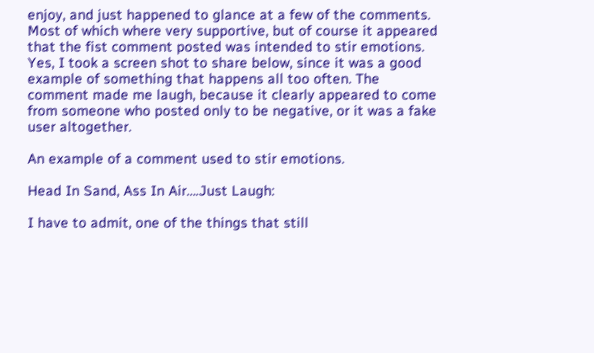enjoy, and just happened to glance at a few of the comments. Most of which where very supportive, but of course it appeared that the fist comment posted was intended to stir emotions. Yes, I took a screen shot to share below, since it was a good example of something that happens all too often. The comment made me laugh, because it clearly appeared to come from someone who posted only to be negative, or it was a fake user altogether.

An example of a comment used to stir emotions.

Head In Sand, Ass In Air….Just Laugh:

I have to admit, one of the things that still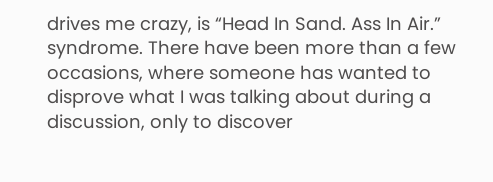drives me crazy, is “Head In Sand. Ass In Air.” syndrome. There have been more than a few occasions, where someone has wanted to disprove what I was talking about during a discussion, only to discover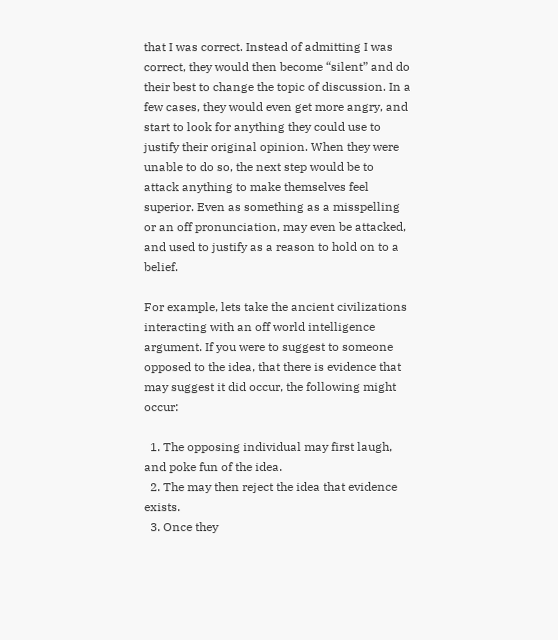that I was correct. Instead of admitting I was correct, they would then become “silent” and do their best to change the topic of discussion. In a few cases, they would even get more angry, and start to look for anything they could use to justify their original opinion. When they were unable to do so, the next step would be to attack anything to make themselves feel superior. Even as something as a misspelling or an off pronunciation, may even be attacked, and used to justify as a reason to hold on to a belief.

For example, lets take the ancient civilizations interacting with an off world intelligence argument. If you were to suggest to someone opposed to the idea, that there is evidence that may suggest it did occur, the following might occur:

  1. The opposing individual may first laugh, and poke fun of the idea.
  2. The may then reject the idea that evidence exists.
  3. Once they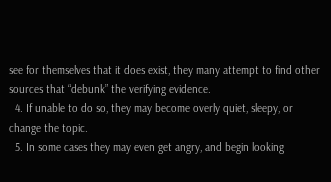see for themselves that it does exist, they many attempt to find other sources that “debunk” the verifying evidence.
  4. If unable to do so, they may become overly quiet, sleepy, or change the topic.
  5. In some cases they may even get angry, and begin looking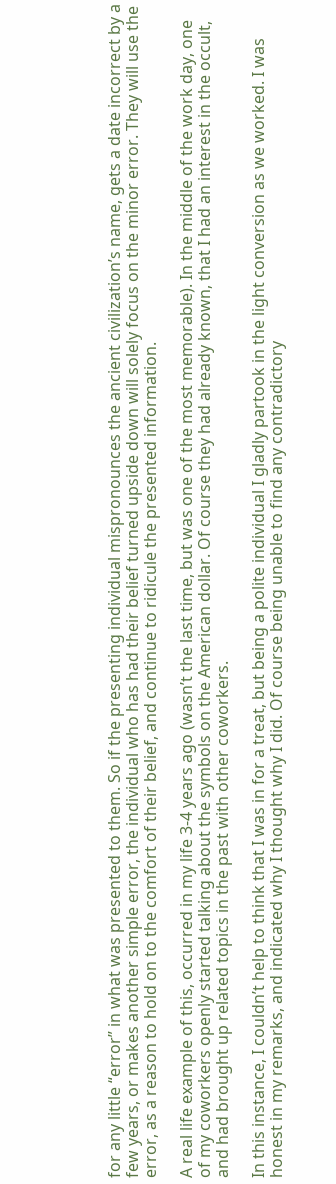for any little “error” in what was presented to them. So if the presenting individual mispronounces the ancient civilization’s name, gets a date incorrect by a few years, or makes another simple error, the individual who has had their belief turned upside down will solely focus on the minor error. They will use the error, as a reason to hold on to the comfort of their belief, and continue to ridicule the presented information.

A real life example of this, occurred in my life 3-4 years ago (wasn’t the last time, but was one of the most memorable). In the middle of the work day, one of my coworkers openly started talking about the symbols on the American dollar. Of course they had already known, that I had an interest in the occult, and had brought up related topics in the past with other coworkers.

In this instance, I couldn’t help to think that I was in for a treat, but being a polite individual I gladly partook in the light conversion as we worked. I was honest in my remarks, and indicated why I thought why I did. Of course being unable to find any contradictory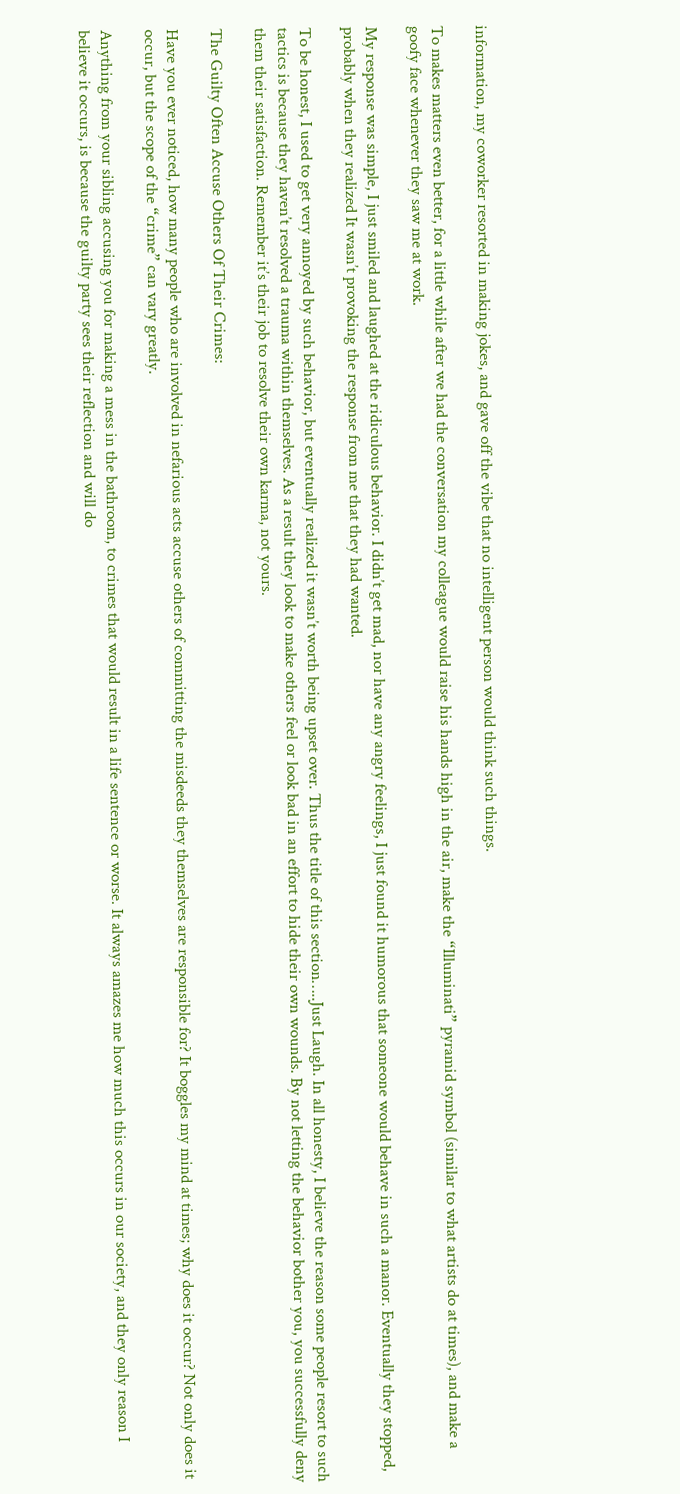information, my coworker resorted in making jokes, and gave off the vibe that no intelligent person would think such things.

To makes matters even better, for a little while after we had the conversation my colleague would raise his hands high in the air, make the “Illuminati” pyramid symbol (similar to what artists do at times), and make a goofy face whenever they saw me at work.

My response was simple, I just smiled and laughed at the ridiculous behavior. I didn’t get mad, nor have any angry feelings, I just found it humorous that someone would behave in such a manor. Eventually they stopped, probably when they realized It wasn’t provoking the response from me that they had wanted.

To be honest, I used to get very annoyed by such behavior, but eventually realized it wasn’t worth being upset over. Thus the title of this section…..Just Laugh. In all honesty, I believe the reason some people resort to such tactics is because they haven’t resolved a trauma within themselves. As a result they look to make others feel or look bad in an effort to hide their own wounds. By not letting the behavior bother you, you successfully deny them their satisfaction. Remember it’s their job to resolve their own karma, not yours.

The Guilty Often Accuse Others Of Their Crimes:

Have you ever noticed, how many people who are involved in nefarious acts accuse others of committing the misdeeds they themselves are responsible for? It boggles my mind at times; why does it occur? Not only does it occur, but the scope of the “crime” can vary greatly.

Anything from your sibling accusing you for making a mess in the bathroom, to crimes that would result in a life sentence or worse. It always amazes me how much this occurs in our society, and they only reason I believe it occurs, is because the guilty party sees their reflection and will do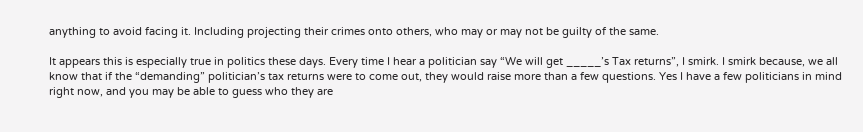anything to avoid facing it. Including projecting their crimes onto others, who may or may not be guilty of the same.

It appears this is especially true in politics these days. Every time I hear a politician say “We will get _____’s Tax returns”, I smirk. I smirk because, we all know that if the “demanding” politician’s tax returns were to come out, they would raise more than a few questions. Yes I have a few politicians in mind right now, and you may be able to guess who they are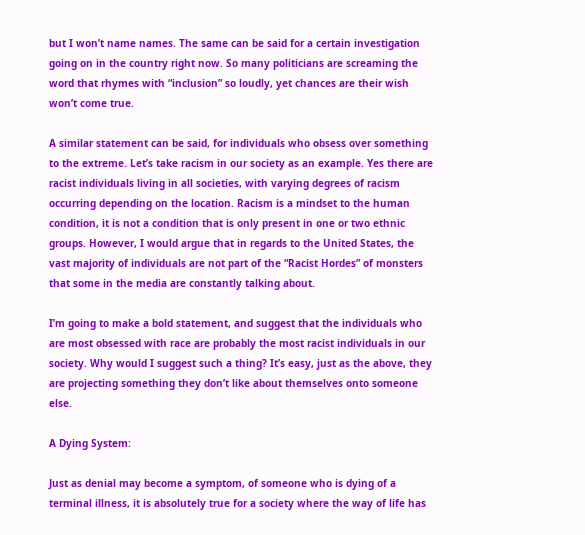but I won’t name names. The same can be said for a certain investigation going on in the country right now. So many politicians are screaming the word that rhymes with “inclusion” so loudly, yet chances are their wish won’t come true.

A similar statement can be said, for individuals who obsess over something to the extreme. Let’s take racism in our society as an example. Yes there are racist individuals living in all societies, with varying degrees of racism occurring depending on the location. Racism is a mindset to the human condition, it is not a condition that is only present in one or two ethnic groups. However, I would argue that in regards to the United States, the vast majority of individuals are not part of the “Racist Hordes” of monsters that some in the media are constantly talking about.

I’m going to make a bold statement, and suggest that the individuals who are most obsessed with race are probably the most racist individuals in our society. Why would I suggest such a thing? It’s easy, just as the above, they are projecting something they don’t like about themselves onto someone else.

A Dying System:

Just as denial may become a symptom, of someone who is dying of a terminal illness, it is absolutely true for a society where the way of life has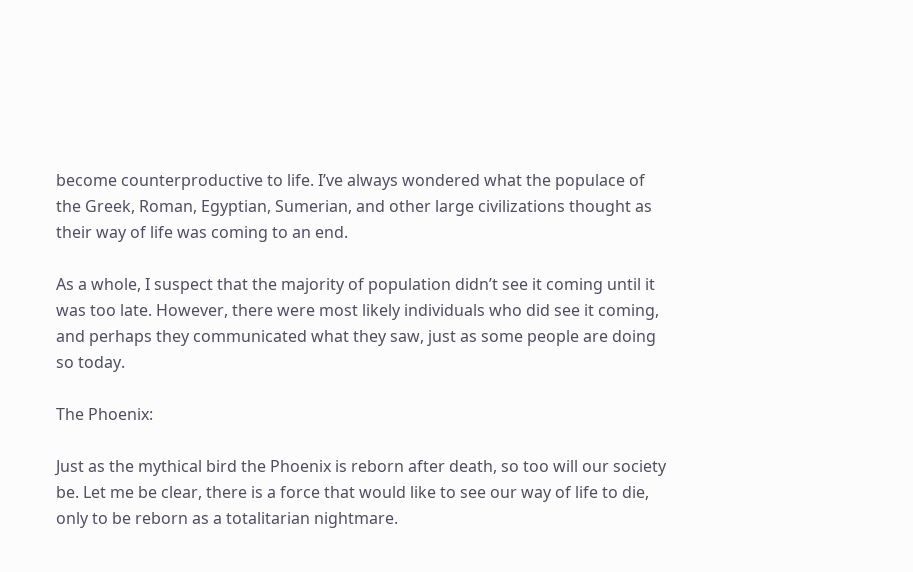become counterproductive to life. I’ve always wondered what the populace of the Greek, Roman, Egyptian, Sumerian, and other large civilizations thought as their way of life was coming to an end.

As a whole, I suspect that the majority of population didn’t see it coming until it was too late. However, there were most likely individuals who did see it coming, and perhaps they communicated what they saw, just as some people are doing so today.

The Phoenix:

Just as the mythical bird the Phoenix is reborn after death, so too will our society be. Let me be clear, there is a force that would like to see our way of life to die, only to be reborn as a totalitarian nightmare.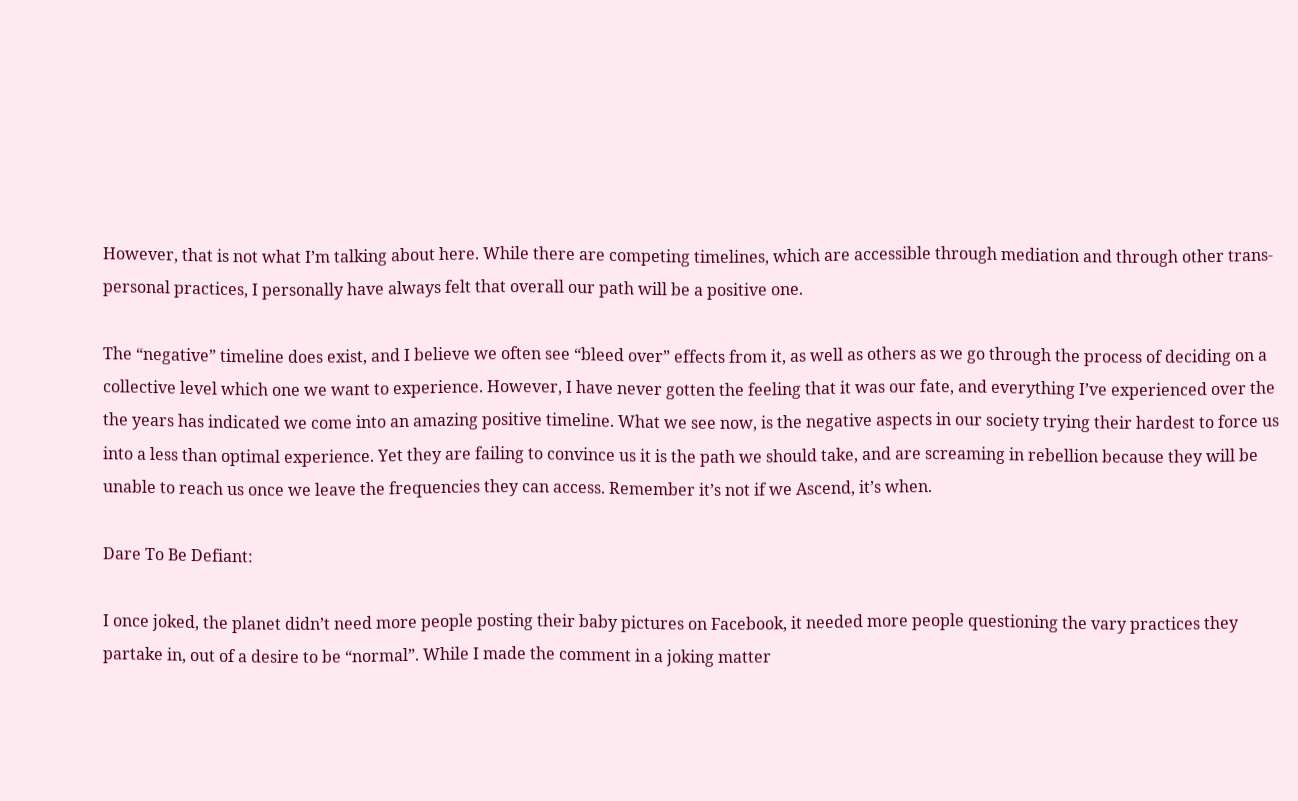However, that is not what I’m talking about here. While there are competing timelines, which are accessible through mediation and through other trans-personal practices, I personally have always felt that overall our path will be a positive one.

The “negative” timeline does exist, and I believe we often see “bleed over” effects from it, as well as others as we go through the process of deciding on a collective level which one we want to experience. However, I have never gotten the feeling that it was our fate, and everything I’ve experienced over the the years has indicated we come into an amazing positive timeline. What we see now, is the negative aspects in our society trying their hardest to force us into a less than optimal experience. Yet they are failing to convince us it is the path we should take, and are screaming in rebellion because they will be unable to reach us once we leave the frequencies they can access. Remember it’s not if we Ascend, it’s when.

Dare To Be Defiant:

I once joked, the planet didn’t need more people posting their baby pictures on Facebook, it needed more people questioning the vary practices they partake in, out of a desire to be “normal”. While I made the comment in a joking matter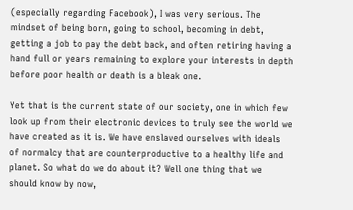(especially regarding Facebook), I was very serious. The mindset of being born, going to school, becoming in debt, getting a job to pay the debt back, and often retiring having a hand full or years remaining to explore your interests in depth before poor health or death is a bleak one.

Yet that is the current state of our society, one in which few look up from their electronic devices to truly see the world we have created as it is. We have enslaved ourselves with ideals of normalcy that are counterproductive to a healthy life and planet. So what do we do about it? Well one thing that we should know by now,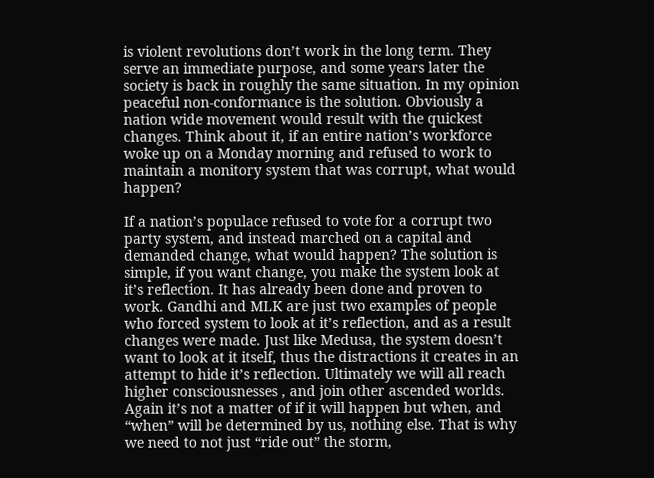is violent revolutions don’t work in the long term. They serve an immediate purpose, and some years later the society is back in roughly the same situation. In my opinion peaceful non-conformance is the solution. Obviously a nation wide movement would result with the quickest changes. Think about it, if an entire nation’s workforce woke up on a Monday morning and refused to work to maintain a monitory system that was corrupt, what would happen?

If a nation’s populace refused to vote for a corrupt two party system, and instead marched on a capital and demanded change, what would happen? The solution is simple, if you want change, you make the system look at it’s reflection. It has already been done and proven to work. Gandhi and MLK are just two examples of people who forced system to look at it’s reflection, and as a result changes were made. Just like Medusa, the system doesn’t want to look at it itself, thus the distractions it creates in an attempt to hide it’s reflection. Ultimately we will all reach higher consciousnesses , and join other ascended worlds. Again it’s not a matter of if it will happen but when, and “when” will be determined by us, nothing else. That is why we need to not just “ride out” the storm,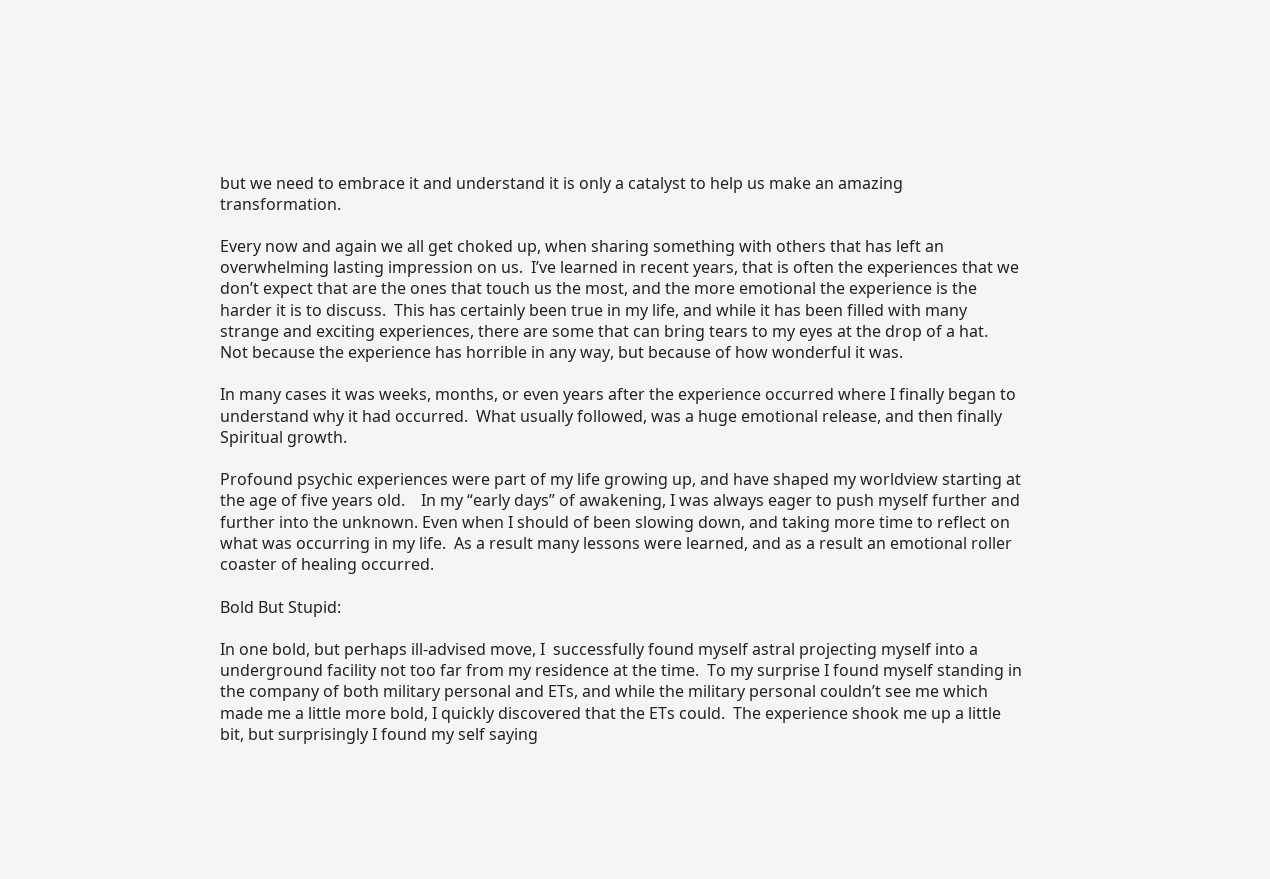but we need to embrace it and understand it is only a catalyst to help us make an amazing transformation.

Every now and again we all get choked up, when sharing something with others that has left an overwhelming lasting impression on us.  I’ve learned in recent years, that is often the experiences that we don’t expect that are the ones that touch us the most, and the more emotional the experience is the harder it is to discuss.  This has certainly been true in my life, and while it has been filled with many strange and exciting experiences, there are some that can bring tears to my eyes at the drop of a hat.   Not because the experience has horrible in any way, but because of how wonderful it was.

In many cases it was weeks, months, or even years after the experience occurred where I finally began to understand why it had occurred.  What usually followed, was a huge emotional release, and then finally Spiritual growth.

Profound psychic experiences were part of my life growing up, and have shaped my worldview starting at the age of five years old.    In my “early days” of awakening, I was always eager to push myself further and further into the unknown. Even when I should of been slowing down, and taking more time to reflect on what was occurring in my life.  As a result many lessons were learned, and as a result an emotional roller coaster of healing occurred.

Bold But Stupid:

In one bold, but perhaps ill-advised move, I  successfully found myself astral projecting myself into a underground facility not too far from my residence at the time.  To my surprise I found myself standing in the company of both military personal and ETs, and while the military personal couldn’t see me which made me a little more bold, I quickly discovered that the ETs could.  The experience shook me up a little bit, but surprisingly I found my self saying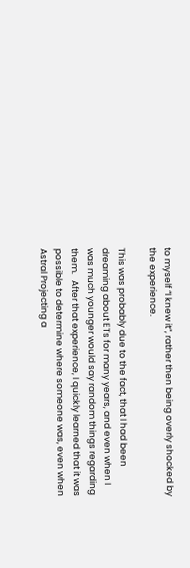to myself “I knew it”, rather then being overly shocked by the experience.

This was probably due to the fact, that I had been dreaming about ETs for many years, and even when I was much younger would say random things regarding them.   After that experience, I quickly learned that it was possible to determine where someone was, even when Astral Projecting a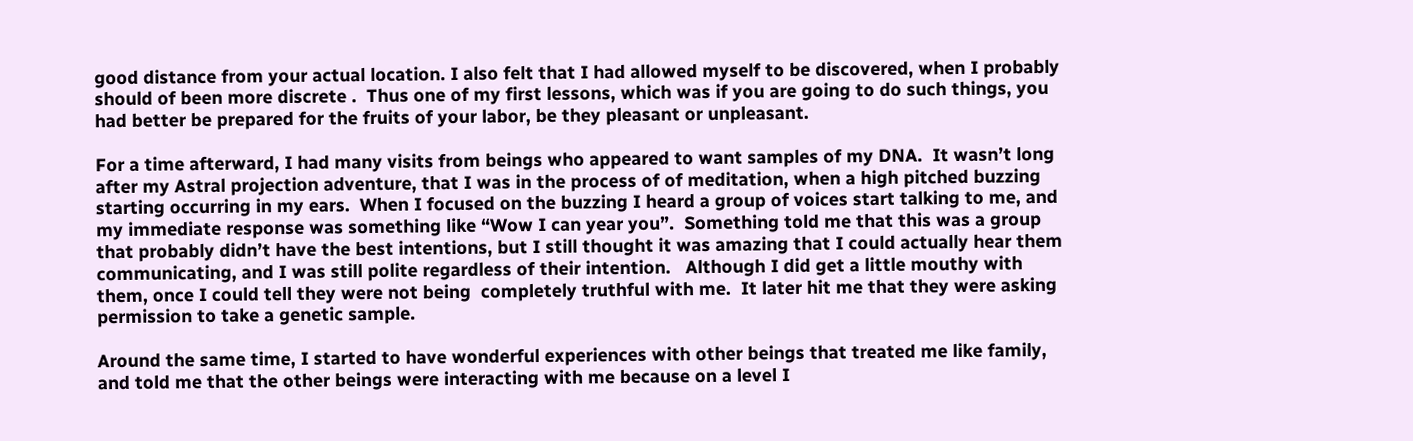good distance from your actual location. I also felt that I had allowed myself to be discovered, when I probably should of been more discrete .  Thus one of my first lessons, which was if you are going to do such things, you had better be prepared for the fruits of your labor, be they pleasant or unpleasant.

For a time afterward, I had many visits from beings who appeared to want samples of my DNA.  It wasn’t long after my Astral projection adventure, that I was in the process of of meditation, when a high pitched buzzing starting occurring in my ears.  When I focused on the buzzing I heard a group of voices start talking to me, and my immediate response was something like “Wow I can year you”.  Something told me that this was a group that probably didn’t have the best intentions, but I still thought it was amazing that I could actually hear them communicating, and I was still polite regardless of their intention.   Although I did get a little mouthy with them, once I could tell they were not being  completely truthful with me.  It later hit me that they were asking permission to take a genetic sample.

Around the same time, I started to have wonderful experiences with other beings that treated me like family, and told me that the other beings were interacting with me because on a level I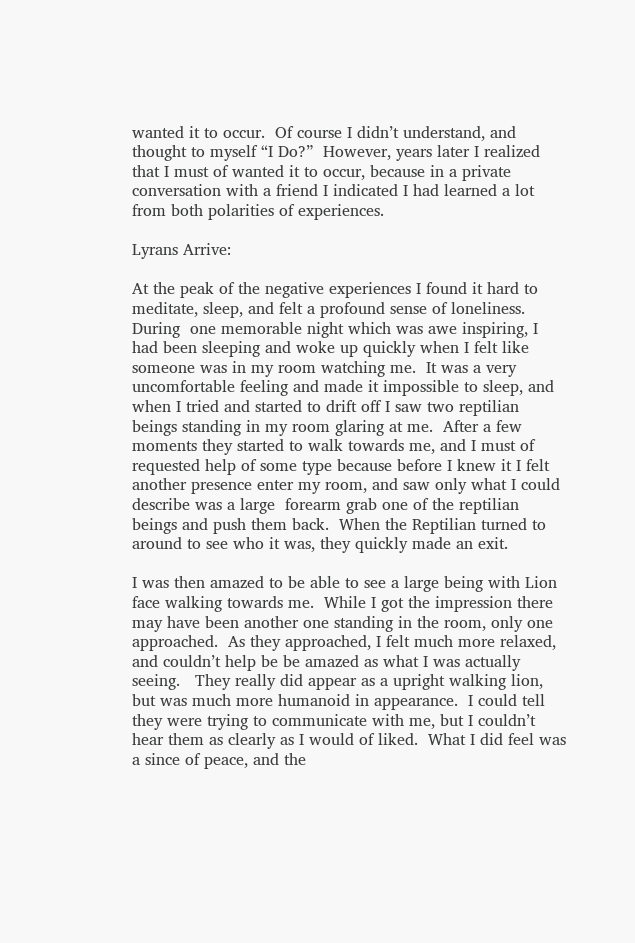wanted it to occur.  Of course I didn’t understand, and thought to myself “I Do?”  However, years later I realized that I must of wanted it to occur, because in a private conversation with a friend I indicated I had learned a lot from both polarities of experiences.

Lyrans Arrive:

At the peak of the negative experiences I found it hard to meditate, sleep, and felt a profound sense of loneliness. During  one memorable night which was awe inspiring, I had been sleeping and woke up quickly when I felt like someone was in my room watching me.  It was a very uncomfortable feeling and made it impossible to sleep, and when I tried and started to drift off I saw two reptilian beings standing in my room glaring at me.  After a few moments they started to walk towards me, and I must of requested help of some type because before I knew it I felt another presence enter my room, and saw only what I could describe was a large  forearm grab one of the reptilian beings and push them back.  When the Reptilian turned to around to see who it was, they quickly made an exit.

I was then amazed to be able to see a large being with Lion face walking towards me.  While I got the impression there may have been another one standing in the room, only one approached.  As they approached, I felt much more relaxed, and couldn’t help be be amazed as what I was actually seeing.   They really did appear as a upright walking lion, but was much more humanoid in appearance.  I could tell they were trying to communicate with me, but I couldn’t hear them as clearly as I would of liked.  What I did feel was a since of peace, and the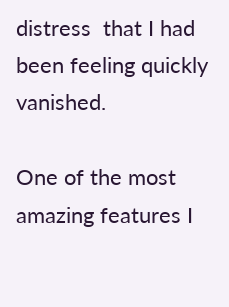distress  that I had been feeling quickly vanished.

One of the most amazing features I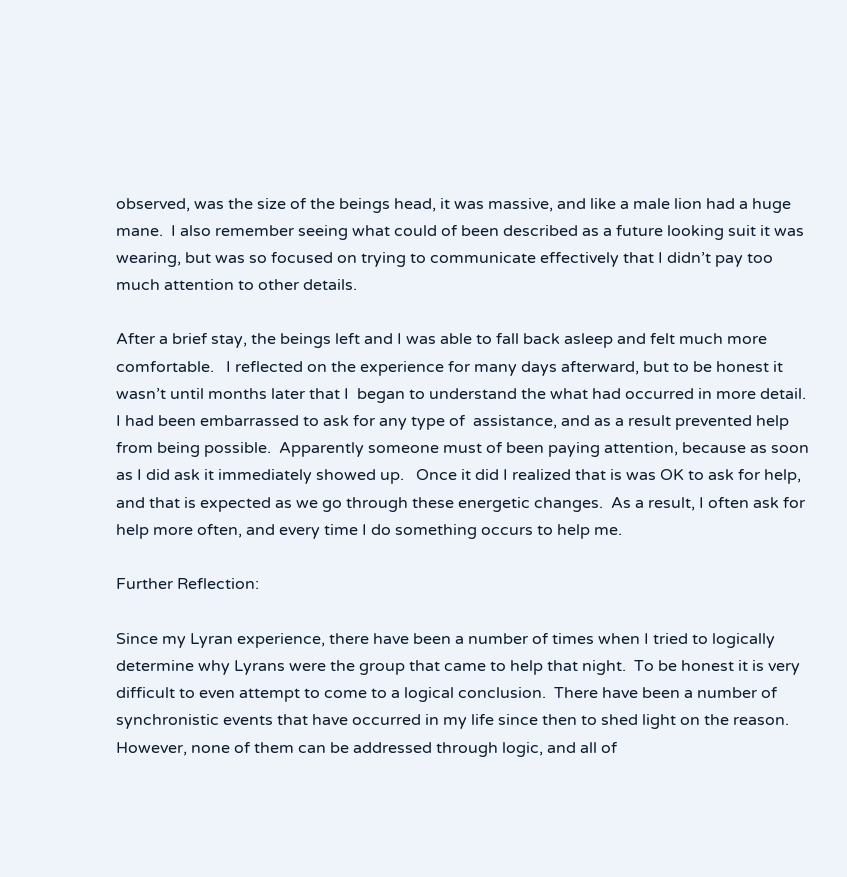observed, was the size of the beings head, it was massive, and like a male lion had a huge mane.  I also remember seeing what could of been described as a future looking suit it was wearing, but was so focused on trying to communicate effectively that I didn’t pay too much attention to other details.

After a brief stay, the beings left and I was able to fall back asleep and felt much more comfortable.   I reflected on the experience for many days afterward, but to be honest it wasn’t until months later that I  began to understand the what had occurred in more detail.  I had been embarrassed to ask for any type of  assistance, and as a result prevented help from being possible.  Apparently someone must of been paying attention, because as soon as I did ask it immediately showed up.   Once it did I realized that is was OK to ask for help, and that is expected as we go through these energetic changes.  As a result, I often ask for help more often, and every time I do something occurs to help me.

Further Reflection:

Since my Lyran experience, there have been a number of times when I tried to logically determine why Lyrans were the group that came to help that night.  To be honest it is very difficult to even attempt to come to a logical conclusion.  There have been a number of synchronistic events that have occurred in my life since then to shed light on the reason.  However, none of them can be addressed through logic, and all of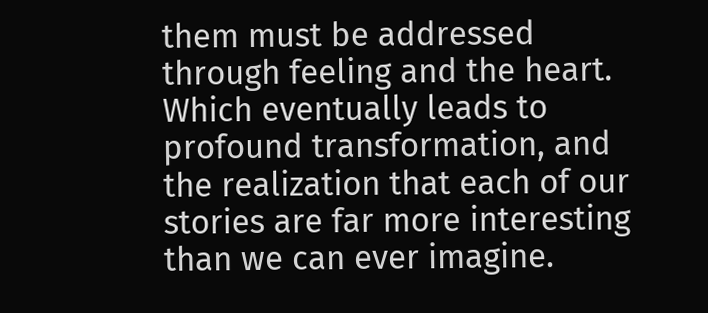them must be addressed through feeling and the heart.  Which eventually leads to profound transformation, and the realization that each of our stories are far more interesting than we can ever imagine.